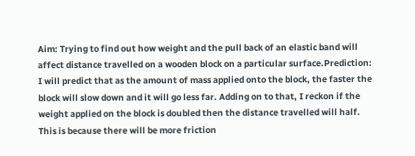Aim: Trying to find out how weight and the pull back of an elastic band will affect distance travelled on a wooden block on a particular surface.Prediction: I will predict that as the amount of mass applied onto the block, the faster the block will slow down and it will go less far. Adding on to that, I reckon if the weight applied on the block is doubled then the distance travelled will half. This is because there will be more friction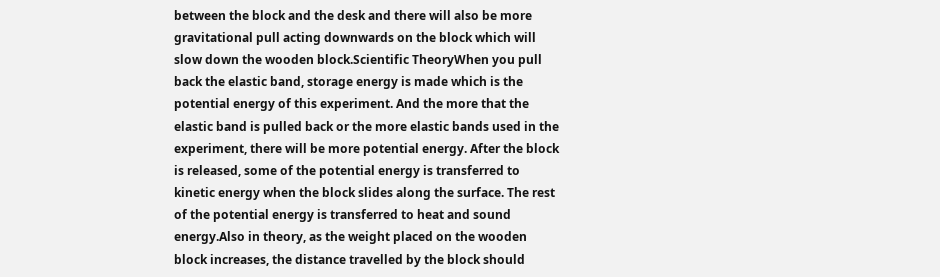between the block and the desk and there will also be more gravitational pull acting downwards on the block which will slow down the wooden block.Scientific TheoryWhen you pull back the elastic band, storage energy is made which is the potential energy of this experiment. And the more that the elastic band is pulled back or the more elastic bands used in the experiment, there will be more potential energy. After the block is released, some of the potential energy is transferred to kinetic energy when the block slides along the surface. The rest of the potential energy is transferred to heat and sound energy.Also in theory, as the weight placed on the wooden block increases, the distance travelled by the block should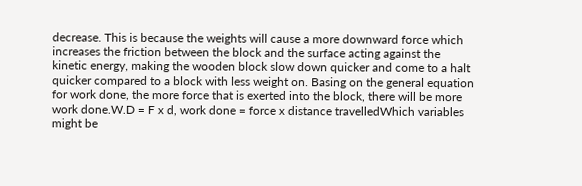decrease. This is because the weights will cause a more downward force which increases the friction between the block and the surface acting against the kinetic energy, making the wooden block slow down quicker and come to a halt quicker compared to a block with less weight on. Basing on the general equation for work done, the more force that is exerted into the block, there will be more work done.W.D = F x d, work done = force x distance travelledWhich variables might be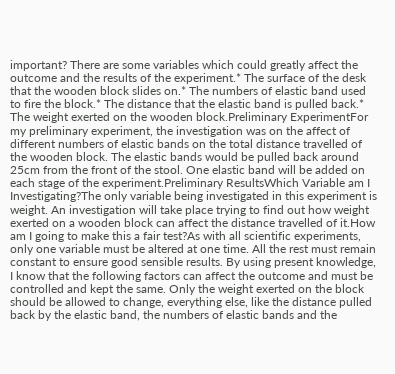important? There are some variables which could greatly affect the outcome and the results of the experiment.* The surface of the desk that the wooden block slides on.* The numbers of elastic band used to fire the block.* The distance that the elastic band is pulled back.* The weight exerted on the wooden block.Preliminary ExperimentFor my preliminary experiment, the investigation was on the affect of different numbers of elastic bands on the total distance travelled of the wooden block. The elastic bands would be pulled back around 25cm from the front of the stool. One elastic band will be added on each stage of the experiment.Preliminary ResultsWhich Variable am I Investigating?The only variable being investigated in this experiment is weight. An investigation will take place trying to find out how weight exerted on a wooden block can affect the distance travelled of it.How am I going to make this a fair test?As with all scientific experiments, only one variable must be altered at one time. All the rest must remain constant to ensure good sensible results. By using present knowledge, I know that the following factors can affect the outcome and must be controlled and kept the same. Only the weight exerted on the block should be allowed to change, everything else, like the distance pulled back by the elastic band, the numbers of elastic bands and the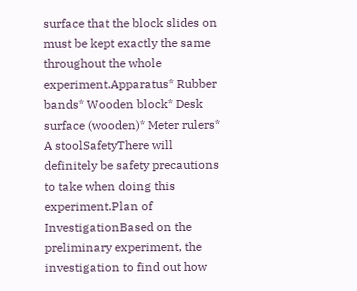surface that the block slides on must be kept exactly the same throughout the whole experiment.Apparatus* Rubber bands* Wooden block* Desk surface (wooden)* Meter rulers* A stoolSafetyThere will definitely be safety precautions to take when doing this experiment.Plan of InvestigationBased on the preliminary experiment, the investigation to find out how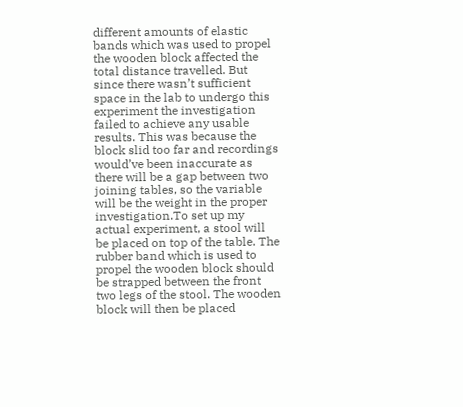different amounts of elastic bands which was used to propel the wooden block affected the total distance travelled. But since there wasn’t sufficient space in the lab to undergo this experiment the investigation failed to achieve any usable results. This was because the block slid too far and recordings would’ve been inaccurate as there will be a gap between two joining tables, so the variable will be the weight in the proper investigation.To set up my actual experiment, a stool will be placed on top of the table. The rubber band which is used to propel the wooden block should be strapped between the front two legs of the stool. The wooden block will then be placed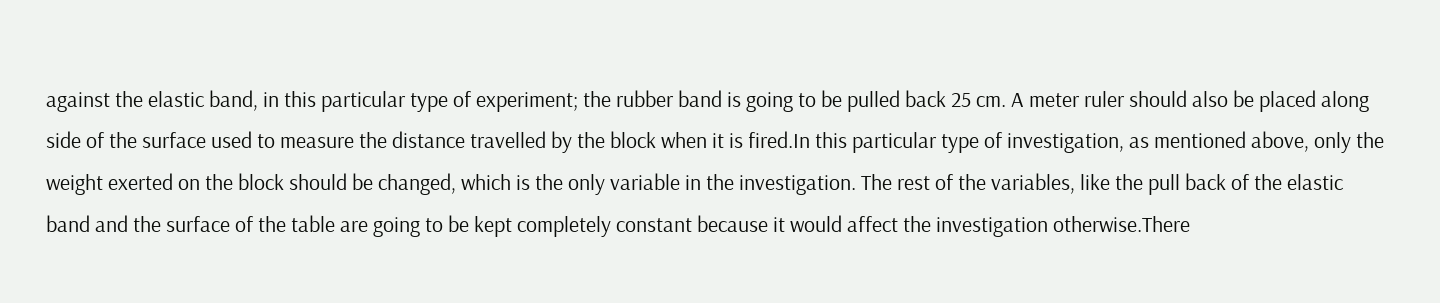against the elastic band, in this particular type of experiment; the rubber band is going to be pulled back 25 cm. A meter ruler should also be placed along side of the surface used to measure the distance travelled by the block when it is fired.In this particular type of investigation, as mentioned above, only the weight exerted on the block should be changed, which is the only variable in the investigation. The rest of the variables, like the pull back of the elastic band and the surface of the table are going to be kept completely constant because it would affect the investigation otherwise.There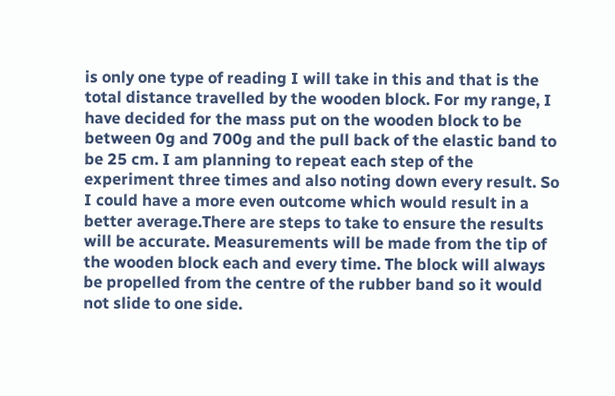is only one type of reading I will take in this and that is the total distance travelled by the wooden block. For my range, I have decided for the mass put on the wooden block to be between 0g and 700g and the pull back of the elastic band to be 25 cm. I am planning to repeat each step of the experiment three times and also noting down every result. So I could have a more even outcome which would result in a better average.There are steps to take to ensure the results will be accurate. Measurements will be made from the tip of the wooden block each and every time. The block will always be propelled from the centre of the rubber band so it would not slide to one side.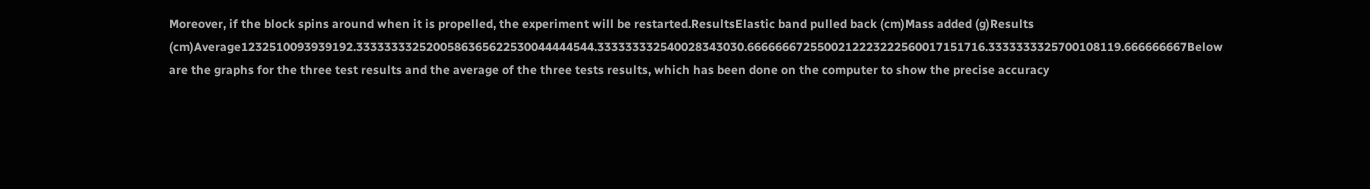Moreover, if the block spins around when it is propelled, the experiment will be restarted.ResultsElastic band pulled back (cm)Mass added (g)Results (cm)Average1232510093939192.3333333325200586365622530044444544.333333332540028343030.6666666725500212223222560017151716.3333333325700108119.666666667Below are the graphs for the three test results and the average of the three tests results, which has been done on the computer to show the precise accuracy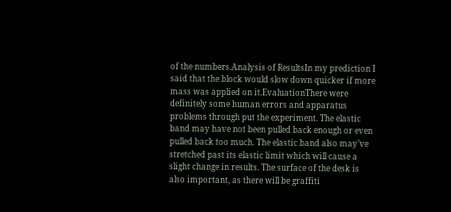of the numbers.Analysis of ResultsIn my prediction I said that the block would slow down quicker if more mass was applied on it.EvaluationThere were definitely some human errors and apparatus problems through put the experiment. The elastic band may have not been pulled back enough or even pulled back too much. The elastic band also may’ve stretched past its elastic limit which will cause a slight change in results. The surface of the desk is also important, as there will be graffiti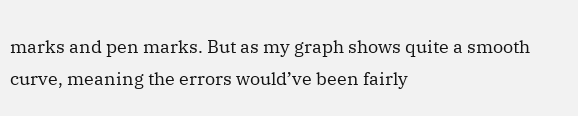marks and pen marks. But as my graph shows quite a smooth curve, meaning the errors would’ve been fairly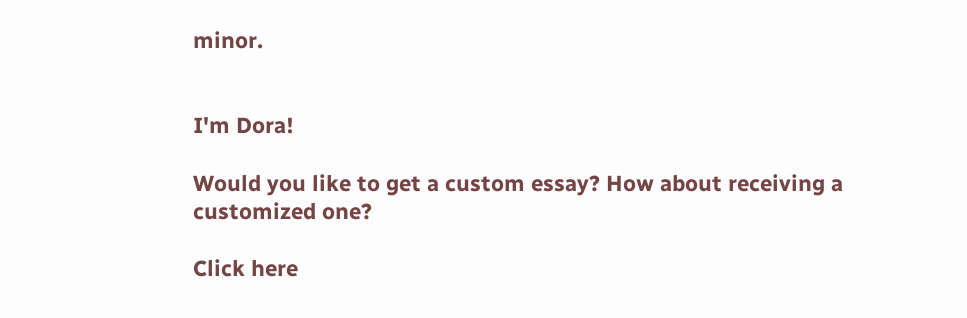minor.


I'm Dora!

Would you like to get a custom essay? How about receiving a customized one?

Click here